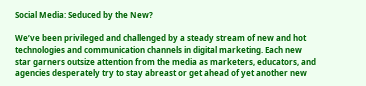Social Media: Seduced by the New?

We’ve been privileged and challenged by a steady stream of new and hot technologies and communication channels in digital marketing. Each new star garners outsize attention from the media as marketers, educators, and agencies desperately try to stay abreast or get ahead of yet another new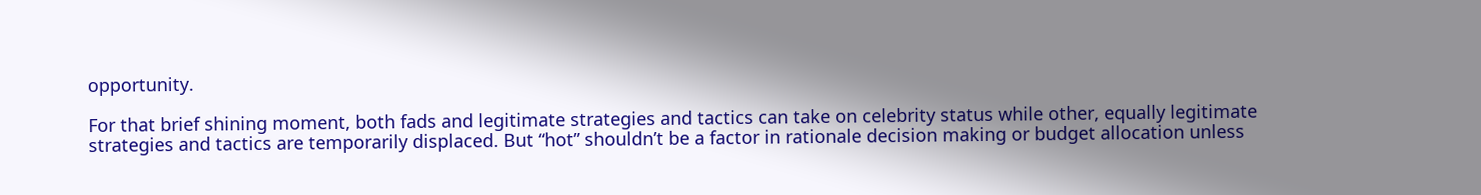opportunity.

For that brief shining moment, both fads and legitimate strategies and tactics can take on celebrity status while other, equally legitimate strategies and tactics are temporarily displaced. But “hot” shouldn’t be a factor in rationale decision making or budget allocation unless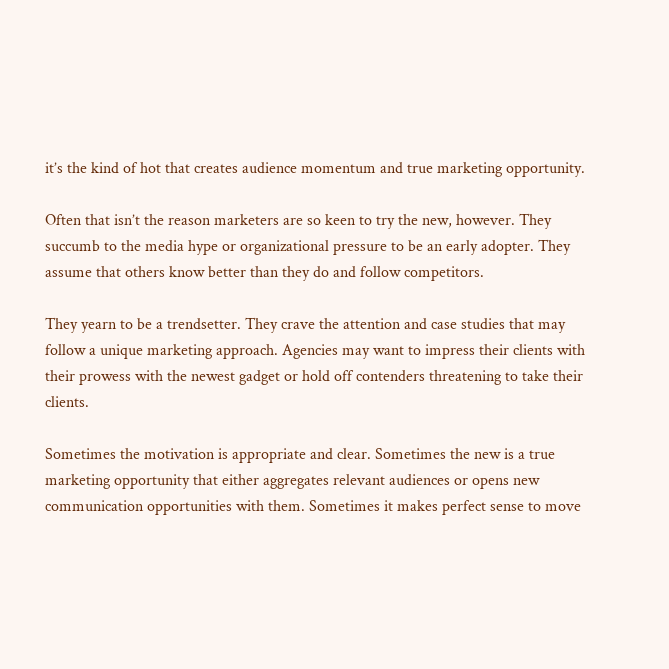it’s the kind of hot that creates audience momentum and true marketing opportunity.

Often that isn’t the reason marketers are so keen to try the new, however. They succumb to the media hype or organizational pressure to be an early adopter. They assume that others know better than they do and follow competitors.

They yearn to be a trendsetter. They crave the attention and case studies that may follow a unique marketing approach. Agencies may want to impress their clients with their prowess with the newest gadget or hold off contenders threatening to take their clients.

Sometimes the motivation is appropriate and clear. Sometimes the new is a true marketing opportunity that either aggregates relevant audiences or opens new communication opportunities with them. Sometimes it makes perfect sense to move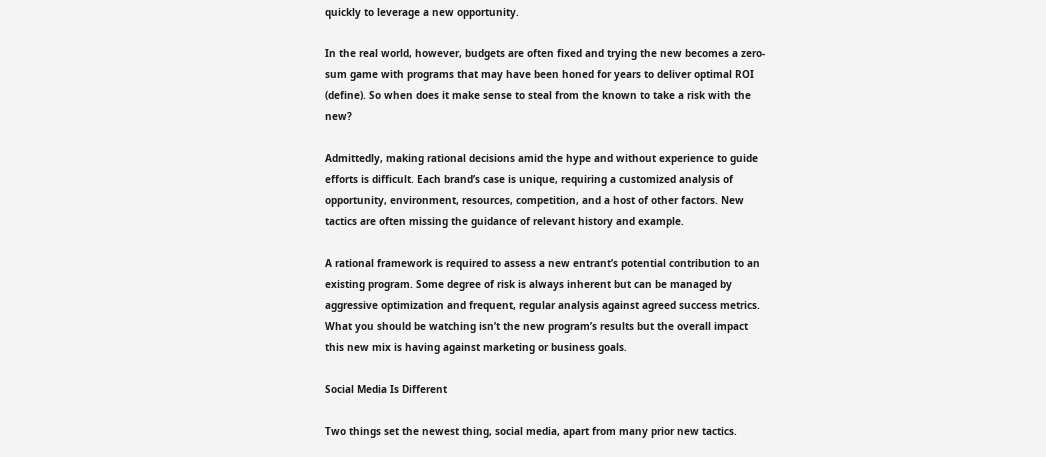quickly to leverage a new opportunity.

In the real world, however, budgets are often fixed and trying the new becomes a zero-sum game with programs that may have been honed for years to deliver optimal ROI (define). So when does it make sense to steal from the known to take a risk with the new?

Admittedly, making rational decisions amid the hype and without experience to guide efforts is difficult. Each brand’s case is unique, requiring a customized analysis of opportunity, environment, resources, competition, and a host of other factors. New tactics are often missing the guidance of relevant history and example.

A rational framework is required to assess a new entrant’s potential contribution to an existing program. Some degree of risk is always inherent but can be managed by aggressive optimization and frequent, regular analysis against agreed success metrics. What you should be watching isn’t the new program’s results but the overall impact this new mix is having against marketing or business goals.

Social Media Is Different

Two things set the newest thing, social media, apart from many prior new tactics.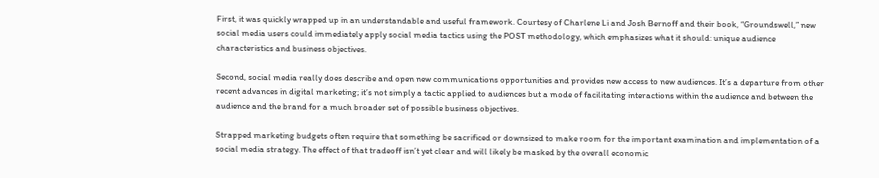First, it was quickly wrapped up in an understandable and useful framework. Courtesy of Charlene Li and Josh Bernoff and their book, “Groundswell,” new social media users could immediately apply social media tactics using the POST methodology, which emphasizes what it should: unique audience characteristics and business objectives.

Second, social media really does describe and open new communications opportunities and provides new access to new audiences. It’s a departure from other recent advances in digital marketing; it’s not simply a tactic applied to audiences but a mode of facilitating interactions within the audience and between the audience and the brand for a much broader set of possible business objectives.

Strapped marketing budgets often require that something be sacrificed or downsized to make room for the important examination and implementation of a social media strategy. The effect of that tradeoff isn’t yet clear and will likely be masked by the overall economic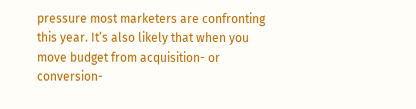pressure most marketers are confronting this year. It’s also likely that when you move budget from acquisition- or conversion-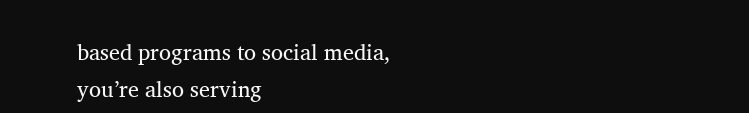based programs to social media, you’re also serving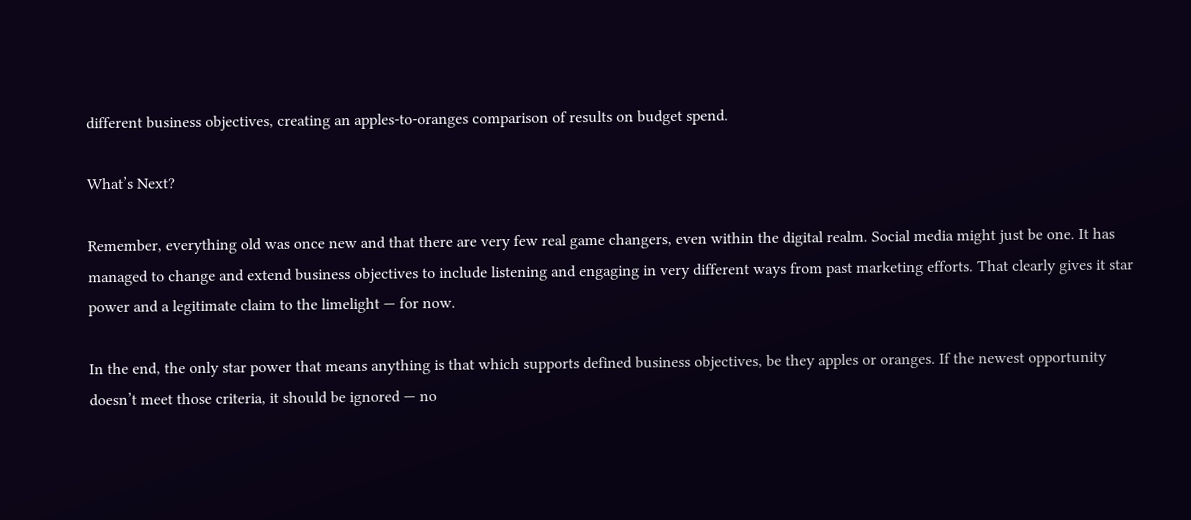different business objectives, creating an apples-to-oranges comparison of results on budget spend.

What’s Next?

Remember, everything old was once new and that there are very few real game changers, even within the digital realm. Social media might just be one. It has managed to change and extend business objectives to include listening and engaging in very different ways from past marketing efforts. That clearly gives it star power and a legitimate claim to the limelight — for now.

In the end, the only star power that means anything is that which supports defined business objectives, be they apples or oranges. If the newest opportunity doesn’t meet those criteria, it should be ignored — no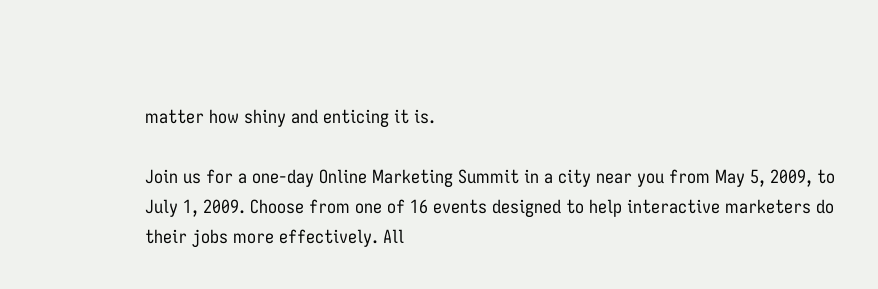matter how shiny and enticing it is.

Join us for a one-day Online Marketing Summit in a city near you from May 5, 2009, to July 1, 2009. Choose from one of 16 events designed to help interactive marketers do their jobs more effectively. All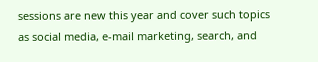sessions are new this year and cover such topics as social media, e-mail marketing, search, and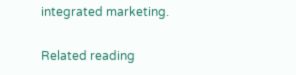integrated marketing.

Related reading